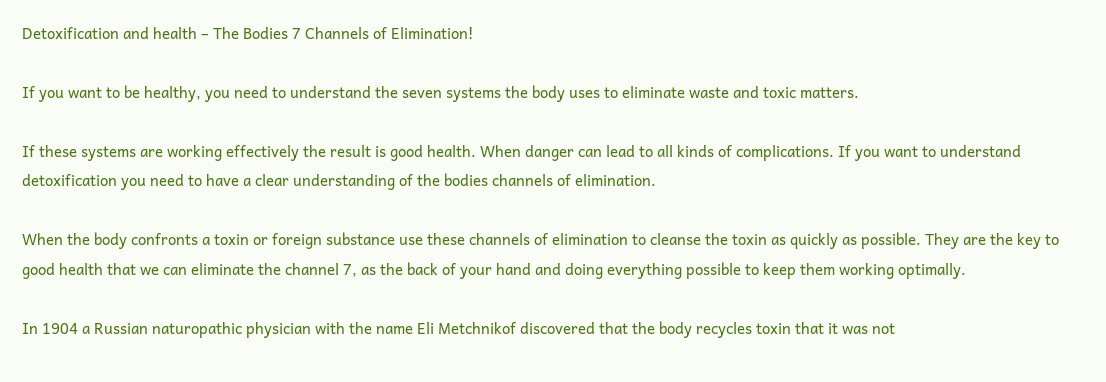Detoxification and health – The Bodies 7 Channels of Elimination!

If you want to be healthy, you need to understand the seven systems the body uses to eliminate waste and toxic matters.

If these systems are working effectively the result is good health. When danger can lead to all kinds of complications. If you want to understand detoxification you need to have a clear understanding of the bodies channels of elimination.

When the body confronts a toxin or foreign substance use these channels of elimination to cleanse the toxin as quickly as possible. They are the key to good health that we can eliminate the channel 7, as the back of your hand and doing everything possible to keep them working optimally.

In 1904 a Russian naturopathic physician with the name Eli Metchnikof discovered that the body recycles toxin that it was not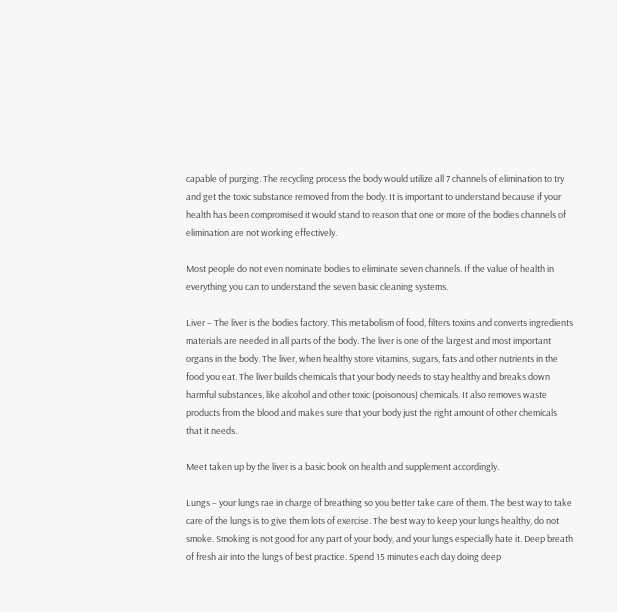capable of purging. The recycling process the body would utilize all 7 channels of elimination to try and get the toxic substance removed from the body. It is important to understand because if your health has been compromised it would stand to reason that one or more of the bodies channels of elimination are not working effectively.

Most people do not even nominate bodies to eliminate seven channels. If the value of health in everything you can to understand the seven basic cleaning systems.

Liver – The liver is the bodies factory. This metabolism of food, filters toxins and converts ingredients materials are needed in all parts of the body. The liver is one of the largest and most important organs in the body. The liver, when healthy store vitamins, sugars, fats and other nutrients in the food you eat. The liver builds chemicals that your body needs to stay healthy and breaks down harmful substances, like alcohol and other toxic (poisonous) chemicals. It also removes waste products from the blood and makes sure that your body just the right amount of other chemicals that it needs.

Meet taken up by the liver is a basic book on health and supplement accordingly.

Lungs – your lungs rae in charge of breathing so you better take care of them. The best way to take care of the lungs is to give them lots of exercise. The best way to keep your lungs healthy, do not smoke. Smoking is not good for any part of your body, and your lungs especially hate it. Deep breath of fresh air into the lungs of best practice. Spend 15 minutes each day doing deep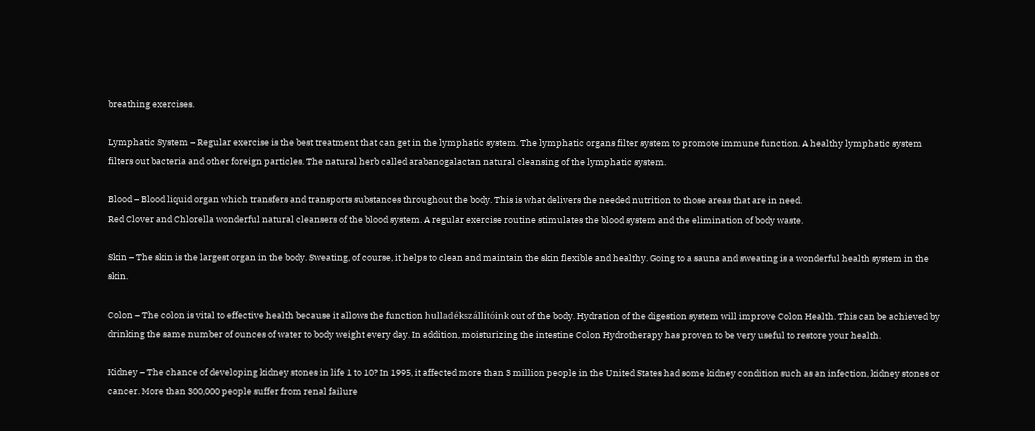breathing exercises.

Lymphatic System – Regular exercise is the best treatment that can get in the lymphatic system. The lymphatic organs filter system to promote immune function. A healthy lymphatic system filters out bacteria and other foreign particles. The natural herb called arabanogalactan natural cleansing of the lymphatic system.

Blood – Blood liquid organ which transfers and transports substances throughout the body. This is what delivers the needed nutrition to those areas that are in need.
Red Clover and Chlorella wonderful natural cleansers of the blood system. A regular exercise routine stimulates the blood system and the elimination of body waste.

Skin – The skin is the largest organ in the body. Sweating, of course, it helps to clean and maintain the skin flexible and healthy. Going to a sauna and sweating is a wonderful health system in the skin.

Colon – The colon is vital to effective health because it allows the function hulladékszállítóink out of the body. Hydration of the digestion system will improve Colon Health. This can be achieved by drinking the same number of ounces of water to body weight every day. In addition, moisturizing the intestine Colon Hydrotherapy has proven to be very useful to restore your health.

Kidney – The chance of developing kidney stones in life 1 to 10? In 1995, it affected more than 3 million people in the United States had some kidney condition such as an infection, kidney stones or cancer. More than 300,000 people suffer from renal failure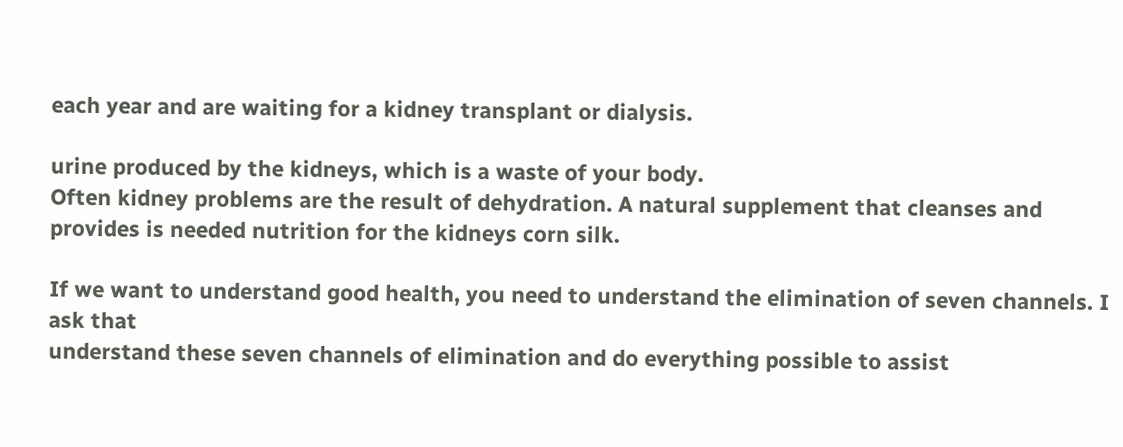each year and are waiting for a kidney transplant or dialysis.

urine produced by the kidneys, which is a waste of your body.
Often kidney problems are the result of dehydration. A natural supplement that cleanses and provides is needed nutrition for the kidneys corn silk.

If we want to understand good health, you need to understand the elimination of seven channels. I ask that
understand these seven channels of elimination and do everything possible to assist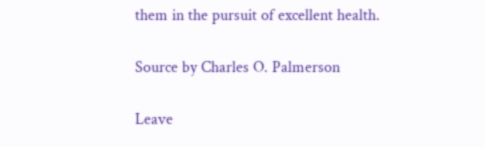them in the pursuit of excellent health.

Source by Charles O. Palmerson

Leave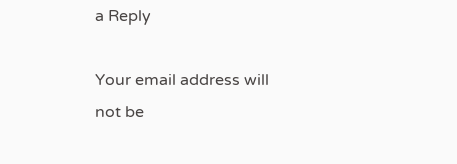a Reply

Your email address will not be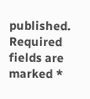published. Required fields are marked *